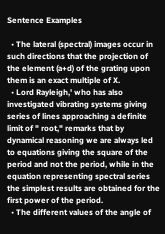Sentence Examples

  • The lateral (spectral) images occur in such directions that the projection of the element (a+d) of the grating upon them is an exact multiple of X.
  • Lord Rayleigh,' who has also investigated vibrating systems giving series of lines approaching a definite limit of " root," remarks that by dynamical reasoning we are always led to equations giving the square of the period and not the period, while in the equation representing spectral series the simplest results are obtained for the first power of the period.
  • The different values of the angle of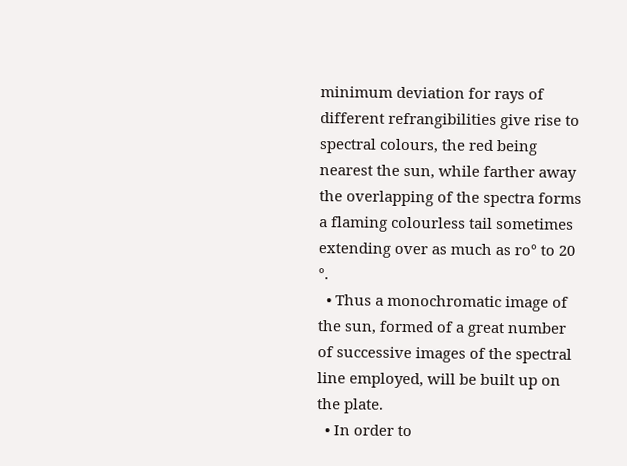minimum deviation for rays of different refrangibilities give rise to spectral colours, the red being nearest the sun, while farther away the overlapping of the spectra forms a flaming colourless tail sometimes extending over as much as ro° to 20 °.
  • Thus a monochromatic image of the sun, formed of a great number of successive images of the spectral line employed, will be built up on the plate.
  • In order to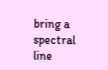bring a spectral line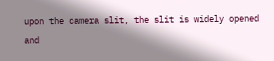upon the camera slit, the slit is widely opened and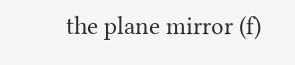the plane mirror (f)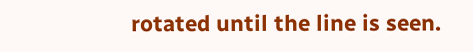rotated until the line is seen.